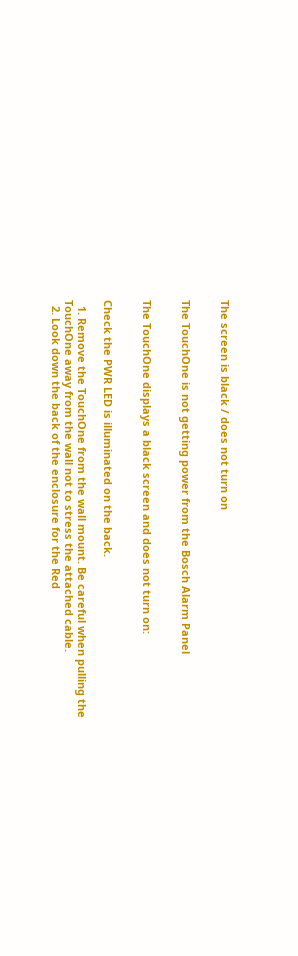The screen is black / does not turn on


The TouchOne is not getting power from the Bosch Alarm Panel


The TouchOne displays a black screen and does not turn on:


Check the PWR LED is illuminated on the back.

  1. Remove the TouchOne from the wall mount. Be careful when pulling the TouchOne away from the wall not to stress the attached cable.
  2. Look down the back of the enclosure for the Red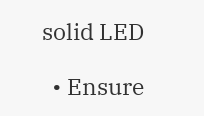solid LED

  • Ensure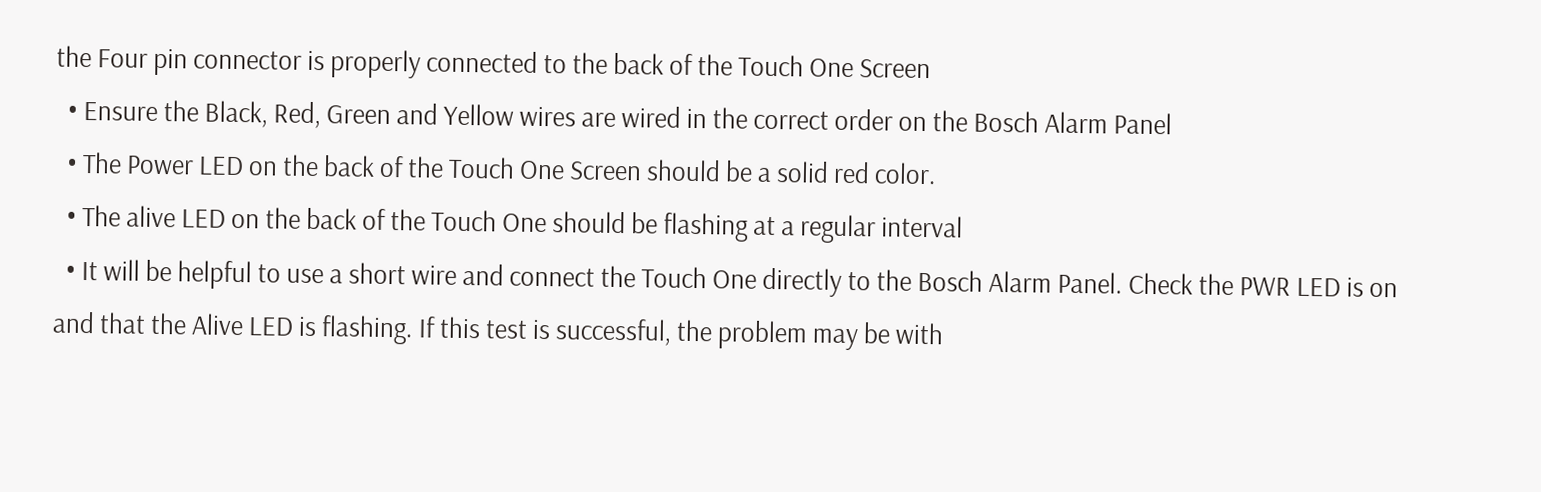the Four pin connector is properly connected to the back of the Touch One Screen
  • Ensure the Black, Red, Green and Yellow wires are wired in the correct order on the Bosch Alarm Panel
  • The Power LED on the back of the Touch One Screen should be a solid red color.
  • The alive LED on the back of the Touch One should be flashing at a regular interval
  • It will be helpful to use a short wire and connect the Touch One directly to the Bosch Alarm Panel. Check the PWR LED is on and that the Alive LED is flashing. If this test is successful, the problem may be with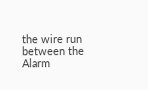the wire run between the Alarm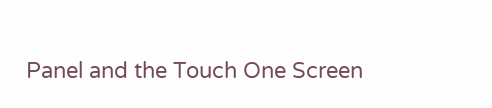Panel and the Touch One Screen